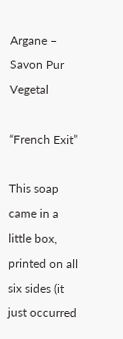Argane – Savon Pur Vegetal

“French Exit”

This soap came in a little box, printed on all six sides (it just occurred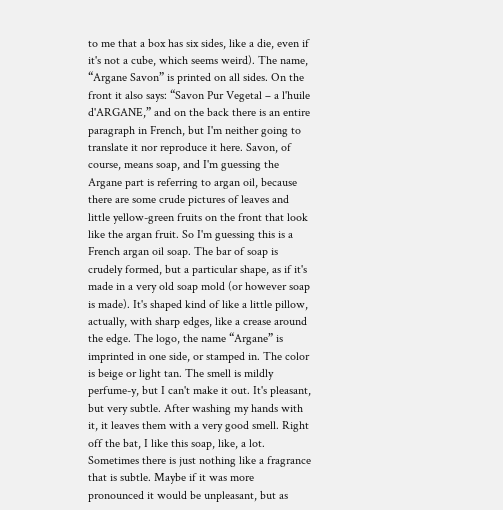to me that a box has six sides, like a die, even if it's not a cube, which seems weird). The name, “Argane Savon” is printed on all sides. On the front it also says: “Savon Pur Vegetal – a l'huile d'ARGANE,” and on the back there is an entire paragraph in French, but I'm neither going to translate it nor reproduce it here. Savon, of course, means soap, and I'm guessing the Argane part is referring to argan oil, because there are some crude pictures of leaves and little yellow-green fruits on the front that look like the argan fruit. So I'm guessing this is a French argan oil soap. The bar of soap is crudely formed, but a particular shape, as if it's made in a very old soap mold (or however soap is made). It's shaped kind of like a little pillow, actually, with sharp edges, like a crease around the edge. The logo, the name “Argane” is imprinted in one side, or stamped in. The color is beige or light tan. The smell is mildly perfume-y, but I can't make it out. It's pleasant, but very subtle. After washing my hands with it, it leaves them with a very good smell. Right off the bat, I like this soap, like, a lot. Sometimes there is just nothing like a fragrance that is subtle. Maybe if it was more pronounced it would be unpleasant, but as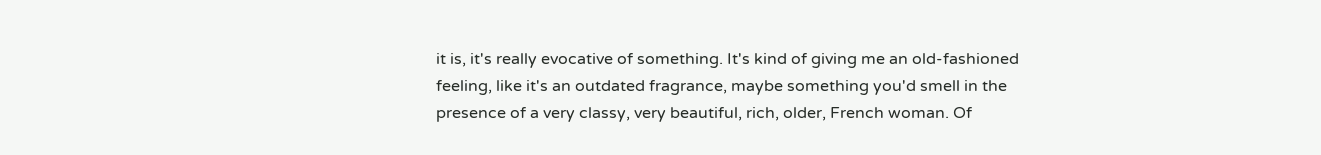it is, it's really evocative of something. It's kind of giving me an old-fashioned feeling, like it's an outdated fragrance, maybe something you'd smell in the presence of a very classy, very beautiful, rich, older, French woman. Of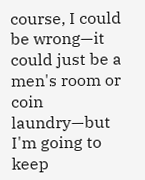course, I could be wrong—it could just be a men's room or coin laundry—but I'm going to keep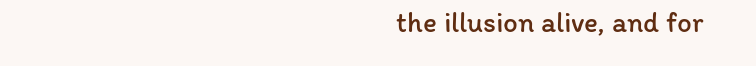the illusion alive, and for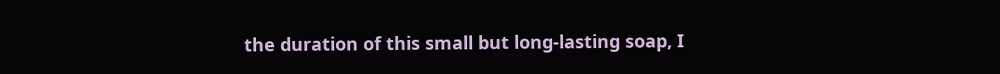the duration of this small but long-lasting soap, I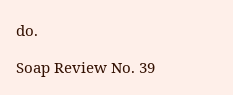do.

Soap Review No. 39